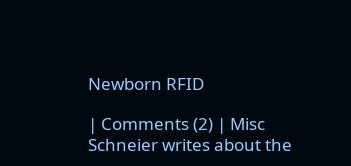Newborn RFID

| Comments (2) | Misc
Schneier writes about the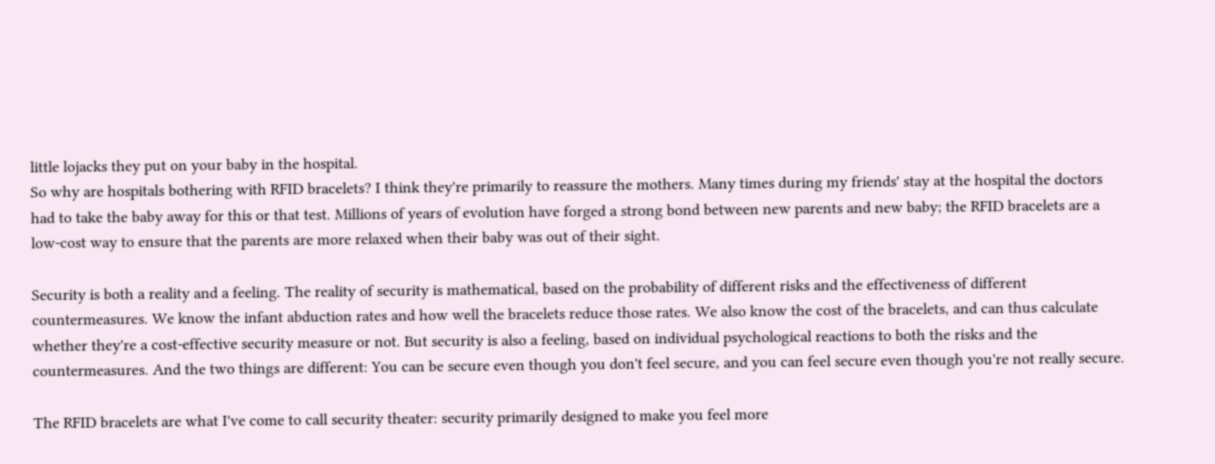little lojacks they put on your baby in the hospital.
So why are hospitals bothering with RFID bracelets? I think they're primarily to reassure the mothers. Many times during my friends' stay at the hospital the doctors had to take the baby away for this or that test. Millions of years of evolution have forged a strong bond between new parents and new baby; the RFID bracelets are a low-cost way to ensure that the parents are more relaxed when their baby was out of their sight.

Security is both a reality and a feeling. The reality of security is mathematical, based on the probability of different risks and the effectiveness of different countermeasures. We know the infant abduction rates and how well the bracelets reduce those rates. We also know the cost of the bracelets, and can thus calculate whether they're a cost-effective security measure or not. But security is also a feeling, based on individual psychological reactions to both the risks and the countermeasures. And the two things are different: You can be secure even though you don't feel secure, and you can feel secure even though you're not really secure.

The RFID bracelets are what I've come to call security theater: security primarily designed to make you feel more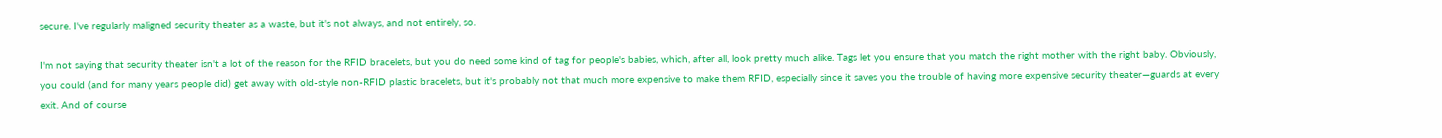secure. I've regularly maligned security theater as a waste, but it's not always, and not entirely, so.

I'm not saying that security theater isn't a lot of the reason for the RFID bracelets, but you do need some kind of tag for people's babies, which, after all, look pretty much alike. Tags let you ensure that you match the right mother with the right baby. Obviously, you could (and for many years people did) get away with old-style non-RFID plastic bracelets, but it's probably not that much more expensive to make them RFID, especially since it saves you the trouble of having more expensive security theater—guards at every exit. And of course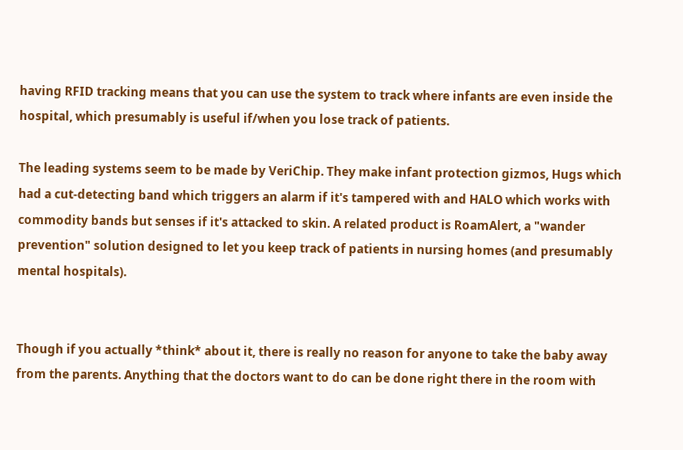having RFID tracking means that you can use the system to track where infants are even inside the hospital, which presumably is useful if/when you lose track of patients.

The leading systems seem to be made by VeriChip. They make infant protection gizmos, Hugs which had a cut-detecting band which triggers an alarm if it's tampered with and HALO which works with commodity bands but senses if it's attacked to skin. A related product is RoamAlert, a "wander prevention" solution designed to let you keep track of patients in nursing homes (and presumably mental hospitals).


Though if you actually *think* about it, there is really no reason for anyone to take the baby away from the parents. Anything that the doctors want to do can be done right there in the room with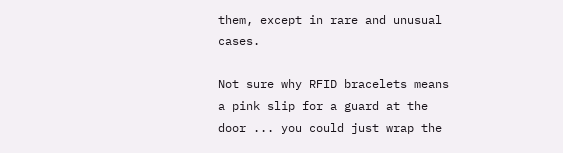them, except in rare and unusual cases.

Not sure why RFID bracelets means a pink slip for a guard at the door ... you could just wrap the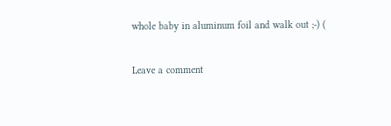whole baby in aluminum foil and walk out ;-) (

Leave a comment